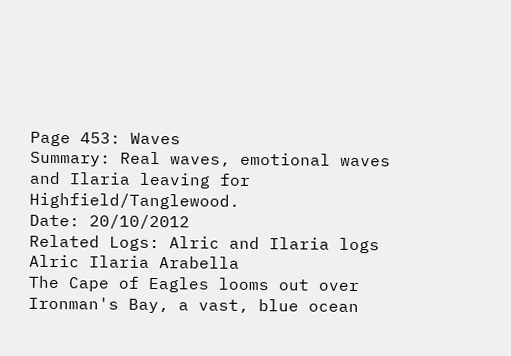Page 453: Waves
Summary: Real waves, emotional waves and Ilaria leaving for Highfield/Tanglewood.
Date: 20/10/2012
Related Logs: Alric and Ilaria logs
Alric Ilaria Arabella
The Cape of Eagles looms out over Ironman's Bay, a vast, blue ocean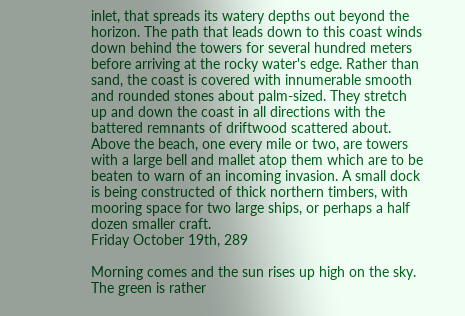inlet, that spreads its watery depths out beyond the horizon. The path that leads down to this coast winds down behind the towers for several hundred meters before arriving at the rocky water's edge. Rather than sand, the coast is covered with innumerable smooth and rounded stones about palm-sized. They stretch up and down the coast in all directions with the battered remnants of driftwood scattered about. Above the beach, one every mile or two, are towers with a large bell and mallet atop them which are to be beaten to warn of an incoming invasion. A small dock is being constructed of thick northern timbers, with mooring space for two large ships, or perhaps a half dozen smaller craft.
Friday October 19th, 289

Morning comes and the sun rises up high on the sky. The green is rather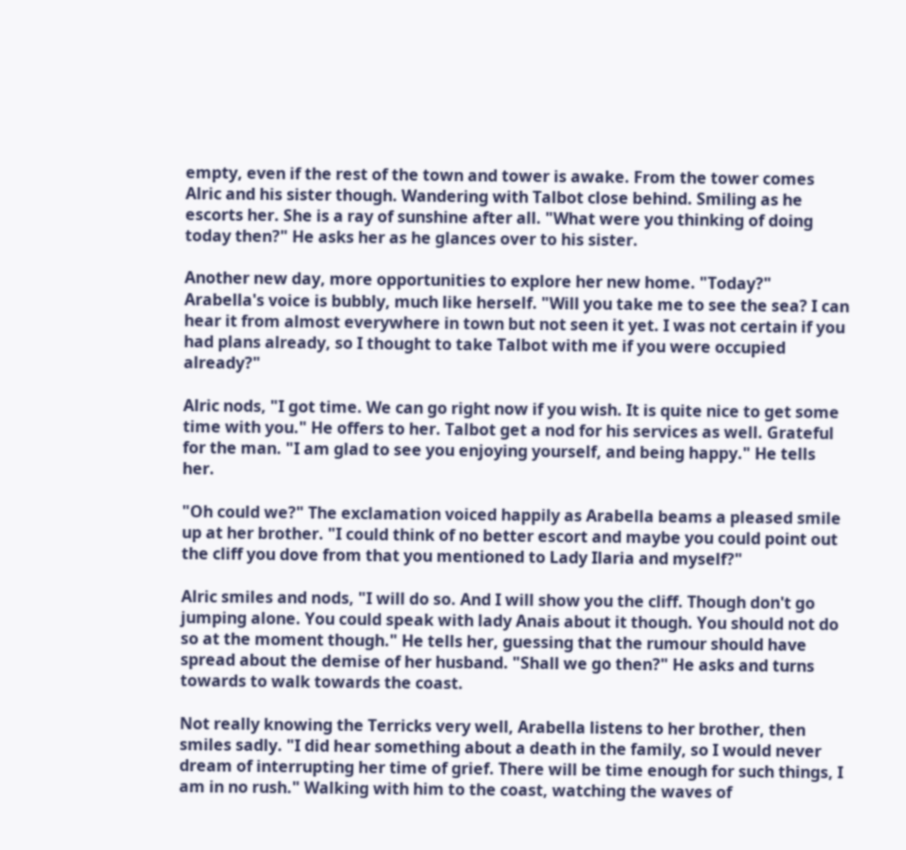empty, even if the rest of the town and tower is awake. From the tower comes Alric and his sister though. Wandering with Talbot close behind. Smiling as he escorts her. She is a ray of sunshine after all. "What were you thinking of doing today then?" He asks her as he glances over to his sister.

Another new day, more opportunities to explore her new home. "Today?" Arabella's voice is bubbly, much like herself. "Will you take me to see the sea? I can hear it from almost everywhere in town but not seen it yet. I was not certain if you had plans already, so I thought to take Talbot with me if you were occupied already?"

Alric nods, "I got time. We can go right now if you wish. It is quite nice to get some time with you." He offers to her. Talbot get a nod for his services as well. Grateful for the man. "I am glad to see you enjoying yourself, and being happy." He tells her.

"Oh could we?" The exclamation voiced happily as Arabella beams a pleased smile up at her brother. "I could think of no better escort and maybe you could point out the cliff you dove from that you mentioned to Lady Ilaria and myself?"

Alric smiles and nods, "I will do so. And I will show you the cliff. Though don't go jumping alone. You could speak with lady Anais about it though. You should not do so at the moment though." He tells her, guessing that the rumour should have spread about the demise of her husband. "Shall we go then?" He asks and turns towards to walk towards the coast.

Not really knowing the Terricks very well, Arabella listens to her brother, then smiles sadly. "I did hear something about a death in the family, so I would never dream of interrupting her time of grief. There will be time enough for such things, I am in no rush." Walking with him to the coast, watching the waves of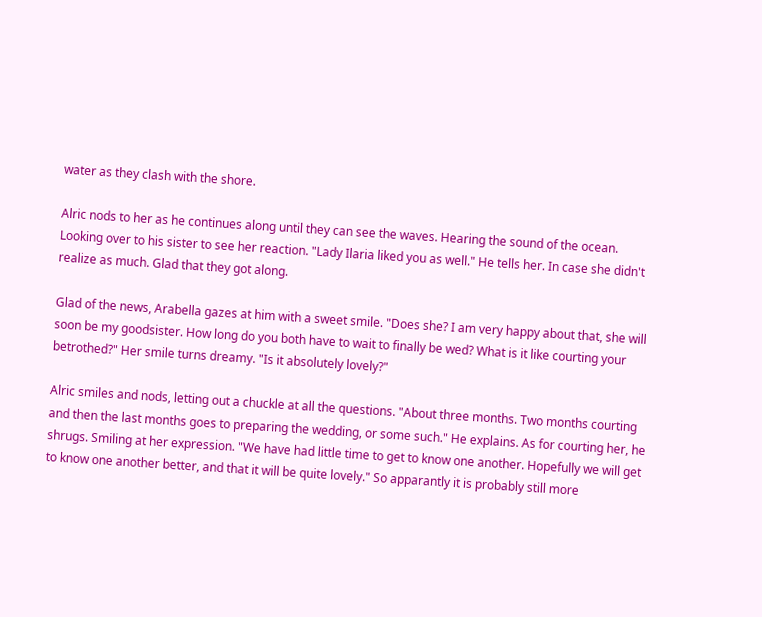water as they clash with the shore.

Alric nods to her as he continues along until they can see the waves. Hearing the sound of the ocean. Looking over to his sister to see her reaction. "Lady Ilaria liked you as well." He tells her. In case she didn't realize as much. Glad that they got along.

Glad of the news, Arabella gazes at him with a sweet smile. "Does she? I am very happy about that, she will soon be my goodsister. How long do you both have to wait to finally be wed? What is it like courting your betrothed?" Her smile turns dreamy. "Is it absolutely lovely?"

Alric smiles and nods, letting out a chuckle at all the questions. "About three months. Two months courting and then the last months goes to preparing the wedding, or some such." He explains. As for courting her, he shrugs. Smiling at her expression. "We have had little time to get to know one another. Hopefully we will get to know one another better, and that it will be quite lovely." So apparantly it is probably still more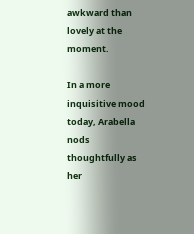awkward than lovely at the moment.

In a more inquisitive mood today, Arabella nods thoughtfully as her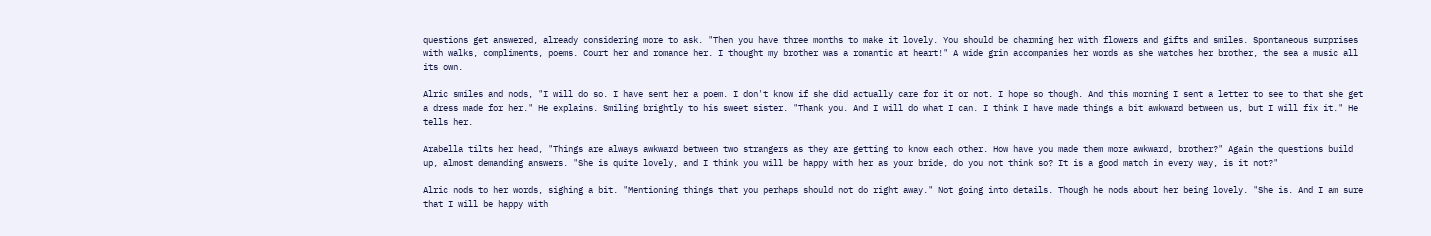questions get answered, already considering more to ask. "Then you have three months to make it lovely. You should be charming her with flowers and gifts and smiles. Spontaneous surprises with walks, compliments, poems. Court her and romance her. I thought my brother was a romantic at heart!" A wide grin accompanies her words as she watches her brother, the sea a music all its own.

Alric smiles and nods, "I will do so. I have sent her a poem. I don't know if she did actually care for it or not. I hope so though. And this morning I sent a letter to see to that she get a dress made for her." He explains. Smiling brightly to his sweet sister. "Thank you. And I will do what I can. I think I have made things a bit awkward between us, but I will fix it." He tells her.

Arabella tilts her head, "Things are always awkward between two strangers as they are getting to know each other. How have you made them more awkward, brother?" Again the questions build up, almost demanding answers. "She is quite lovely, and I think you will be happy with her as your bride, do you not think so? It is a good match in every way, is it not?"

Alric nods to her words, sighing a bit. "Mentioning things that you perhaps should not do right away." Not going into details. Though he nods about her being lovely. "She is. And I am sure that I will be happy with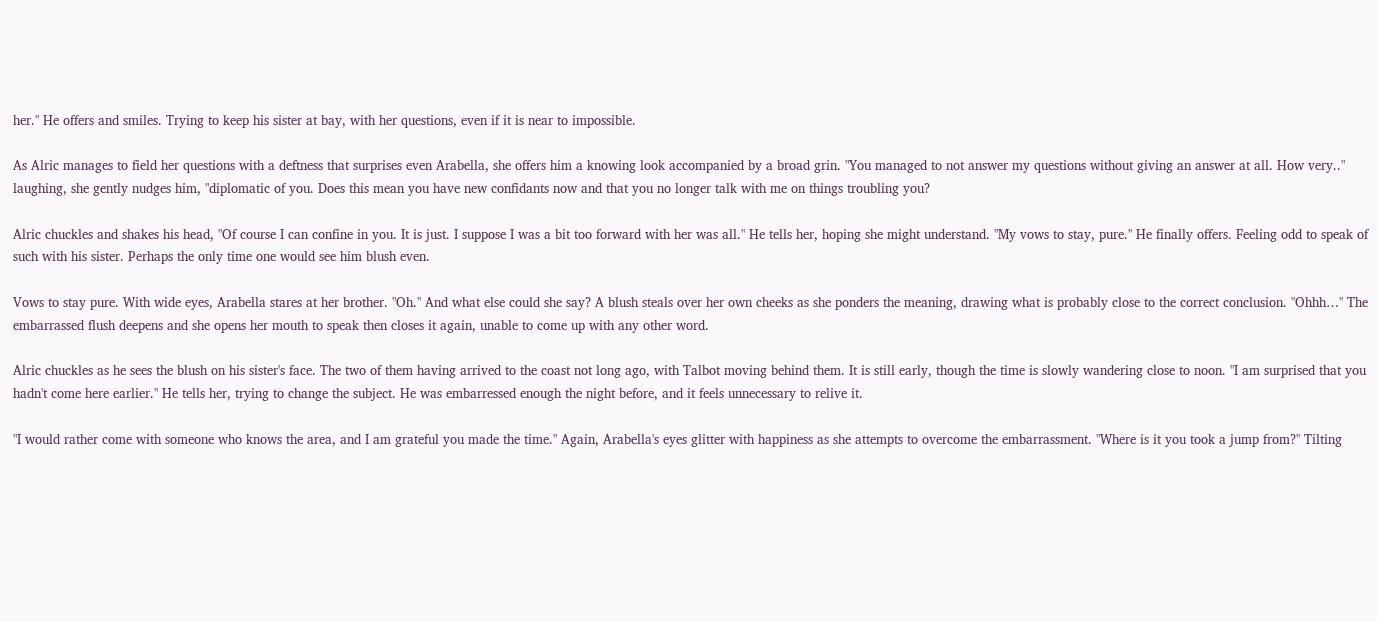her." He offers and smiles. Trying to keep his sister at bay, with her questions, even if it is near to impossible.

As Alric manages to field her questions with a deftness that surprises even Arabella, she offers him a knowing look accompanied by a broad grin. "You managed to not answer my questions without giving an answer at all. How very.." laughing, she gently nudges him, "diplomatic of you. Does this mean you have new confidants now and that you no longer talk with me on things troubling you?

Alric chuckles and shakes his head, "Of course I can confine in you. It is just. I suppose I was a bit too forward with her was all." He tells her, hoping she might understand. "My vows to stay, pure." He finally offers. Feeling odd to speak of such with his sister. Perhaps the only time one would see him blush even.

Vows to stay pure. With wide eyes, Arabella stares at her brother. "Oh." And what else could she say? A blush steals over her own cheeks as she ponders the meaning, drawing what is probably close to the correct conclusion. "Ohhh…" The embarrassed flush deepens and she opens her mouth to speak then closes it again, unable to come up with any other word.

Alric chuckles as he sees the blush on his sister's face. The two of them having arrived to the coast not long ago, with Talbot moving behind them. It is still early, though the time is slowly wandering close to noon. "I am surprised that you hadn't come here earlier." He tells her, trying to change the subject. He was embarressed enough the night before, and it feels unnecessary to relive it.

"I would rather come with someone who knows the area, and I am grateful you made the time." Again, Arabella's eyes glitter with happiness as she attempts to overcome the embarrassment. "Where is it you took a jump from?" Tilting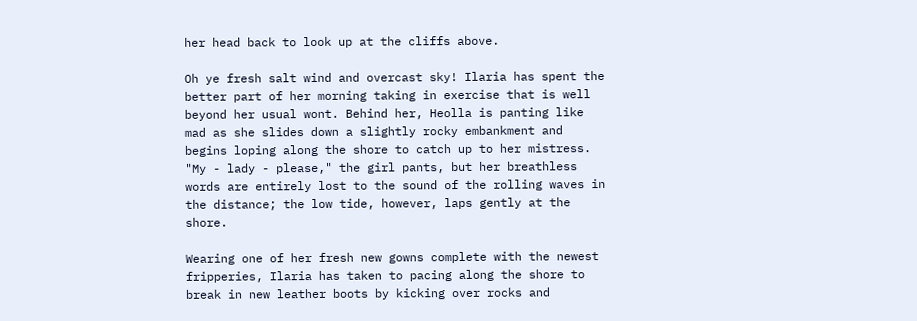her head back to look up at the cliffs above.

Oh ye fresh salt wind and overcast sky! Ilaria has spent the better part of her morning taking in exercise that is well beyond her usual wont. Behind her, Heolla is panting like mad as she slides down a slightly rocky embankment and begins loping along the shore to catch up to her mistress. "My - lady - please," the girl pants, but her breathless words are entirely lost to the sound of the rolling waves in the distance; the low tide, however, laps gently at the shore.

Wearing one of her fresh new gowns complete with the newest fripperies, Ilaria has taken to pacing along the shore to break in new leather boots by kicking over rocks and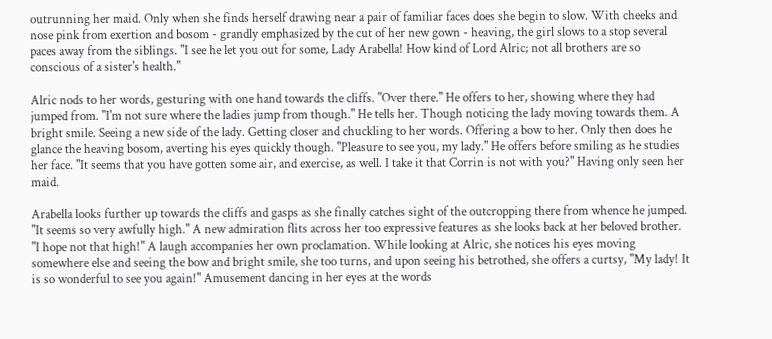outrunning her maid. Only when she finds herself drawing near a pair of familiar faces does she begin to slow. With cheeks and nose pink from exertion and bosom - grandly emphasized by the cut of her new gown - heaving, the girl slows to a stop several paces away from the siblings. "I see he let you out for some, Lady Arabella! How kind of Lord Alric; not all brothers are so conscious of a sister's health."

Alric nods to her words, gesturing with one hand towards the cliffs. "Over there." He offers to her, showing where they had jumped from. "I'm not sure where the ladies jump from though." He tells her. Though noticing the lady moving towards them. A bright smile. Seeing a new side of the lady. Getting closer and chuckling to her words. Offering a bow to her. Only then does he glance the heaving bosom, averting his eyes quickly though. "Pleasure to see you, my lady." He offers before smiling as he studies her face. "It seems that you have gotten some air, and exercise, as well. I take it that Corrin is not with you?" Having only seen her maid.

Arabella looks further up towards the cliffs and gasps as she finally catches sight of the outcropping there from whence he jumped. "It seems so very awfully high." A new admiration flits across her too expressive features as she looks back at her beloved brother. "I hope not that high!" A laugh accompanies her own proclamation. While looking at Alric, she notices his eyes moving somewhere else and seeing the bow and bright smile, she too turns, and upon seeing his betrothed, she offers a curtsy, "My lady! It is so wonderful to see you again!" Amusement dancing in her eyes at the words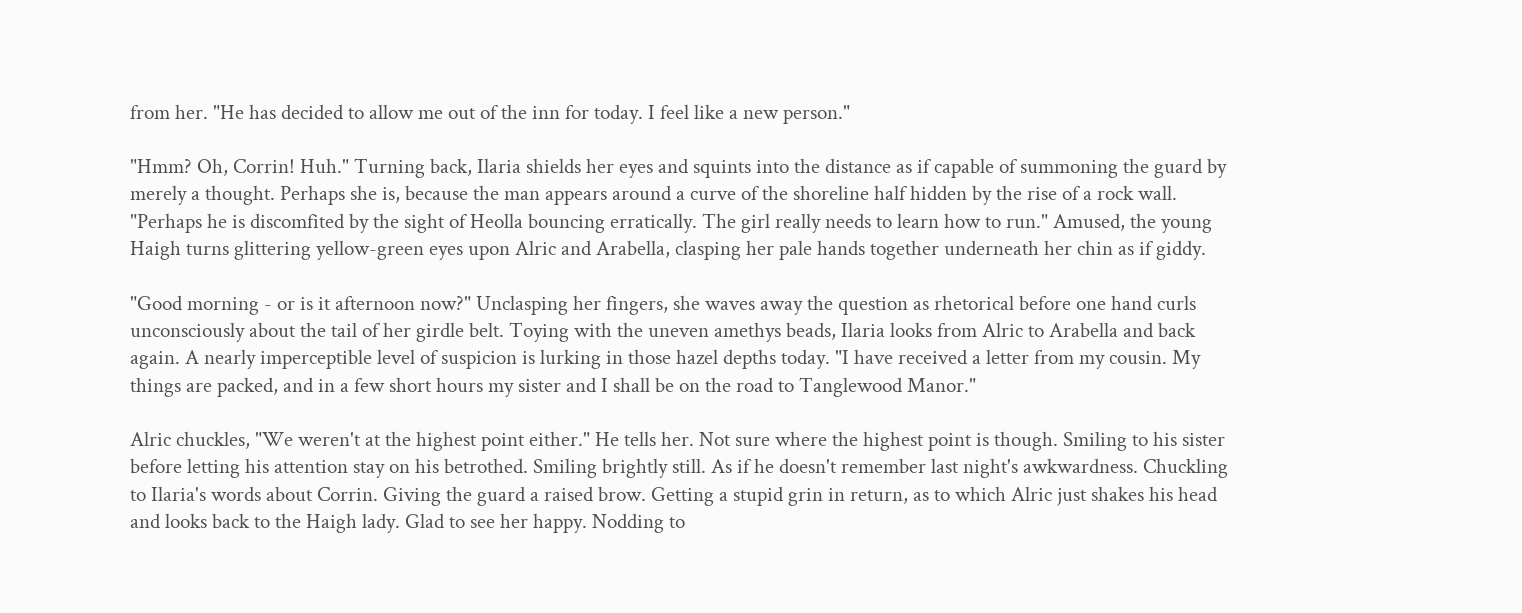from her. "He has decided to allow me out of the inn for today. I feel like a new person."

"Hmm? Oh, Corrin! Huh." Turning back, Ilaria shields her eyes and squints into the distance as if capable of summoning the guard by merely a thought. Perhaps she is, because the man appears around a curve of the shoreline half hidden by the rise of a rock wall. "Perhaps he is discomfited by the sight of Heolla bouncing erratically. The girl really needs to learn how to run." Amused, the young Haigh turns glittering yellow-green eyes upon Alric and Arabella, clasping her pale hands together underneath her chin as if giddy.

"Good morning - or is it afternoon now?" Unclasping her fingers, she waves away the question as rhetorical before one hand curls unconsciously about the tail of her girdle belt. Toying with the uneven amethys beads, Ilaria looks from Alric to Arabella and back again. A nearly imperceptible level of suspicion is lurking in those hazel depths today. "I have received a letter from my cousin. My things are packed, and in a few short hours my sister and I shall be on the road to Tanglewood Manor."

Alric chuckles, "We weren't at the highest point either." He tells her. Not sure where the highest point is though. Smiling to his sister before letting his attention stay on his betrothed. Smiling brightly still. As if he doesn't remember last night's awkwardness. Chuckling to Ilaria's words about Corrin. Giving the guard a raised brow. Getting a stupid grin in return, as to which Alric just shakes his head and looks back to the Haigh lady. Glad to see her happy. Nodding to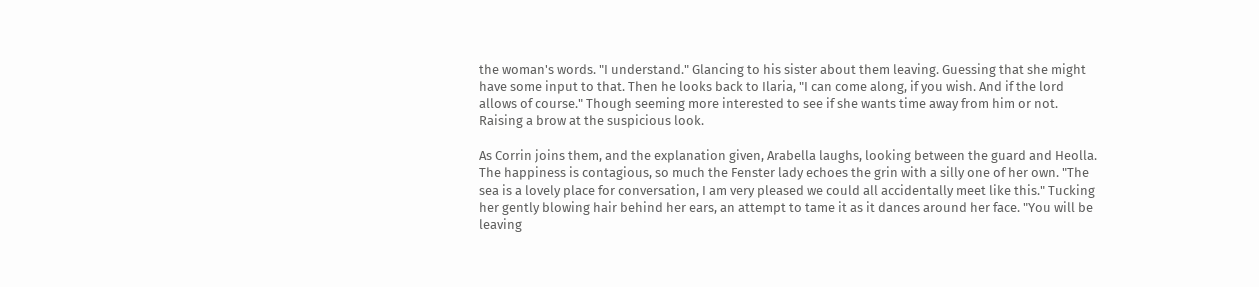the woman's words. "I understand." Glancing to his sister about them leaving. Guessing that she might have some input to that. Then he looks back to Ilaria, "I can come along, if you wish. And if the lord allows of course." Though seeming more interested to see if she wants time away from him or not. Raising a brow at the suspicious look.

As Corrin joins them, and the explanation given, Arabella laughs, looking between the guard and Heolla. The happiness is contagious, so much the Fenster lady echoes the grin with a silly one of her own. "The sea is a lovely place for conversation, I am very pleased we could all accidentally meet like this." Tucking her gently blowing hair behind her ears, an attempt to tame it as it dances around her face. "You will be leaving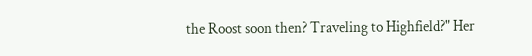the Roost soon then? Traveling to Highfield?" Her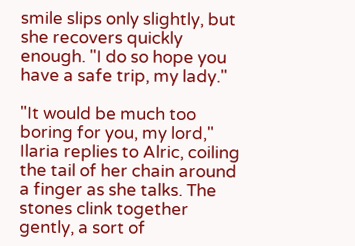smile slips only slightly, but she recovers quickly enough. "I do so hope you have a safe trip, my lady."

"It would be much too boring for you, my lord," Ilaria replies to Alric, coiling the tail of her chain around a finger as she talks. The stones clink together gently, a sort of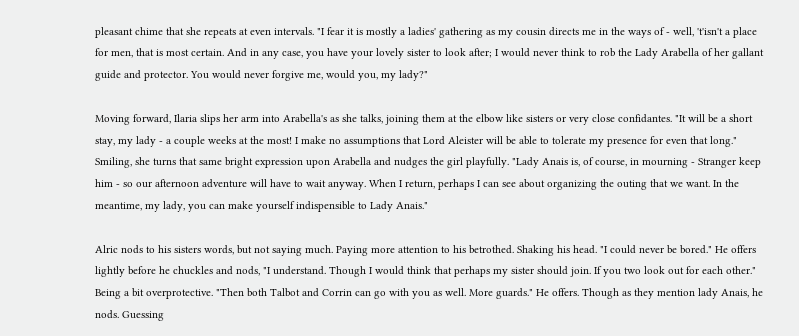pleasant chime that she repeats at even intervals. "I fear it is mostly a ladies' gathering as my cousin directs me in the ways of - well, 't'isn't a place for men, that is most certain. And in any case, you have your lovely sister to look after; I would never think to rob the Lady Arabella of her gallant guide and protector. You would never forgive me, would you, my lady?"

Moving forward, Ilaria slips her arm into Arabella's as she talks, joining them at the elbow like sisters or very close confidantes. "It will be a short stay, my lady - a couple weeks at the most! I make no assumptions that Lord Aleister will be able to tolerate my presence for even that long." Smiling, she turns that same bright expression upon Arabella and nudges the girl playfully. "Lady Anais is, of course, in mourning - Stranger keep him - so our afternoon adventure will have to wait anyway. When I return, perhaps I can see about organizing the outing that we want. In the meantime, my lady, you can make yourself indispensible to Lady Anais."

Alric nods to his sisters words, but not saying much. Paying more attention to his betrothed. Shaking his head. "I could never be bored." He offers lightly before he chuckles and nods, "I understand. Though I would think that perhaps my sister should join. If you two look out for each other." Being a bit overprotective. "Then both Talbot and Corrin can go with you as well. More guards." He offers. Though as they mention lady Anais, he nods. Guessing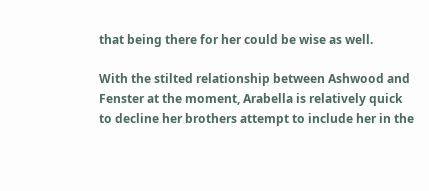that being there for her could be wise as well.

With the stilted relationship between Ashwood and Fenster at the moment, Arabella is relatively quick to decline her brothers attempt to include her in the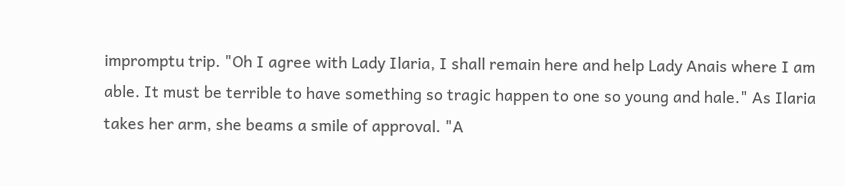impromptu trip. "Oh I agree with Lady Ilaria, I shall remain here and help Lady Anais where I am able. It must be terrible to have something so tragic happen to one so young and hale." As Ilaria takes her arm, she beams a smile of approval. "A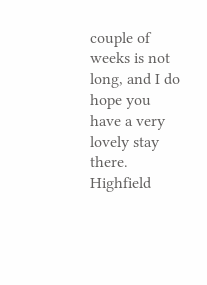couple of weeks is not long, and I do hope you have a very lovely stay there. Highfield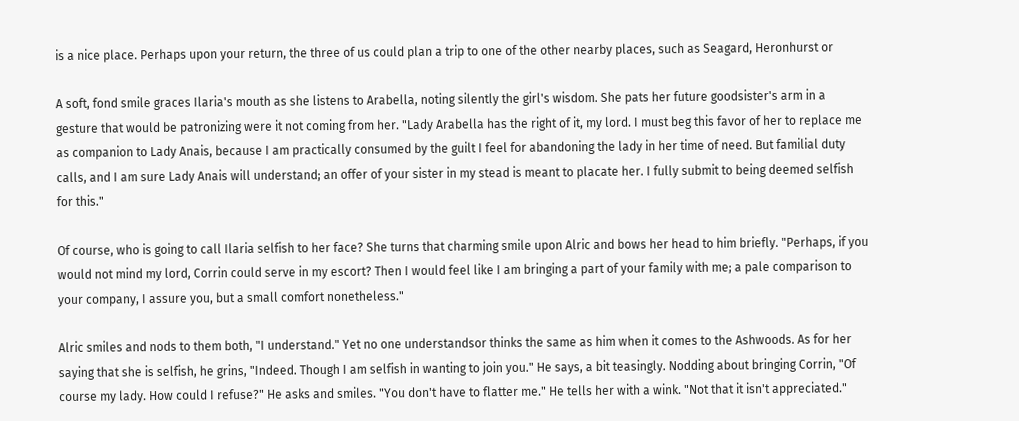is a nice place. Perhaps upon your return, the three of us could plan a trip to one of the other nearby places, such as Seagard, Heronhurst or

A soft, fond smile graces Ilaria's mouth as she listens to Arabella, noting silently the girl's wisdom. She pats her future goodsister's arm in a gesture that would be patronizing were it not coming from her. "Lady Arabella has the right of it, my lord. I must beg this favor of her to replace me as companion to Lady Anais, because I am practically consumed by the guilt I feel for abandoning the lady in her time of need. But familial duty calls, and I am sure Lady Anais will understand; an offer of your sister in my stead is meant to placate her. I fully submit to being deemed selfish for this."

Of course, who is going to call Ilaria selfish to her face? She turns that charming smile upon Alric and bows her head to him briefly. "Perhaps, if you would not mind my lord, Corrin could serve in my escort? Then I would feel like I am bringing a part of your family with me; a pale comparison to your company, I assure you, but a small comfort nonetheless."

Alric smiles and nods to them both, "I understand." Yet no one understandsor thinks the same as him when it comes to the Ashwoods. As for her saying that she is selfish, he grins, "Indeed. Though I am selfish in wanting to join you." He says, a bit teasingly. Nodding about bringing Corrin, "Of course my lady. How could I refuse?" He asks and smiles. "You don't have to flatter me." He tells her with a wink. "Not that it isn't appreciated."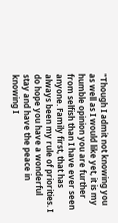"Though I admit not knowing you as well as I would like yet, it is my humble opinion you are further from selfish than I have ever seen anyone. Family first, that has always been my rule of priorities. I do hope you have a wonderful stay and have the peace in knowing I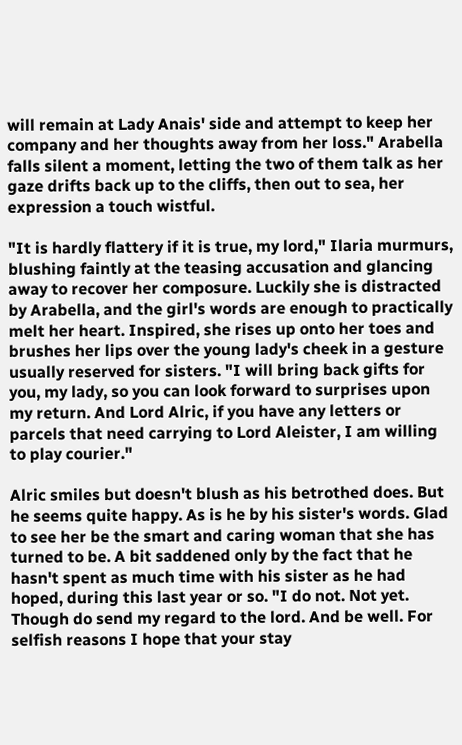will remain at Lady Anais' side and attempt to keep her company and her thoughts away from her loss." Arabella falls silent a moment, letting the two of them talk as her gaze drifts back up to the cliffs, then out to sea, her expression a touch wistful.

"It is hardly flattery if it is true, my lord," Ilaria murmurs, blushing faintly at the teasing accusation and glancing away to recover her composure. Luckily she is distracted by Arabella, and the girl's words are enough to practically melt her heart. Inspired, she rises up onto her toes and brushes her lips over the young lady's cheek in a gesture usually reserved for sisters. "I will bring back gifts for you, my lady, so you can look forward to surprises upon my return. And Lord Alric, if you have any letters or parcels that need carrying to Lord Aleister, I am willing to play courier."

Alric smiles but doesn't blush as his betrothed does. But he seems quite happy. As is he by his sister's words. Glad to see her be the smart and caring woman that she has turned to be. A bit saddened only by the fact that he hasn't spent as much time with his sister as he had hoped, during this last year or so. "I do not. Not yet. Though do send my regard to the lord. And be well. For selfish reasons I hope that your stay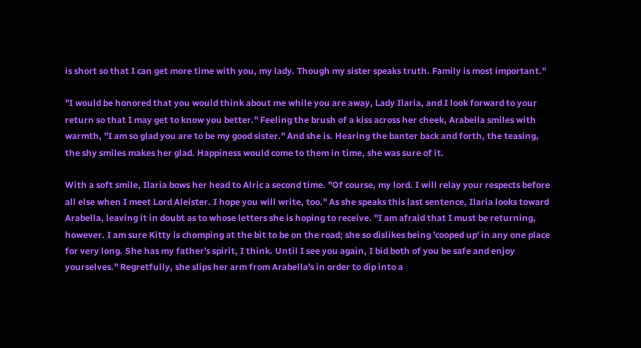is short so that I can get more time with you, my lady. Though my sister speaks truth. Family is most important."

"I would be honored that you would think about me while you are away, Lady Ilaria, and I look forward to your return so that I may get to know you better." Feeling the brush of a kiss across her cheek, Arabella smiles with warmth, "I am so glad you are to be my good sister." And she is. Hearing the banter back and forth, the teasing, the shy smiles makes her glad. Happiness would come to them in time, she was sure of it.

With a soft smile, Ilaria bows her head to Alric a second time. "Of course, my lord. I will relay your respects before all else when I meet Lord Aleister. I hope you will write, too." As she speaks this last sentence, Ilaria looks toward Arabella, leaving it in doubt as to whose letters she is hoping to receive. "I am afraid that I must be returning, however. I am sure Kitty is chomping at the bit to be on the road; she so dislikes being 'cooped up' in any one place for very long. She has my father's spirit, I think. Until I see you again, I bid both of you be safe and enjoy yourselves." Regretfully, she slips her arm from Arabella's in order to dip into a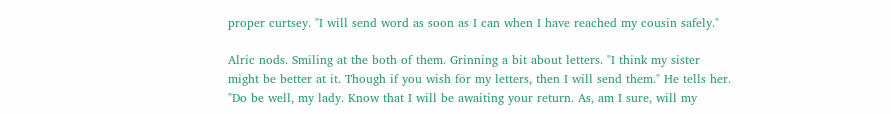proper curtsey. "I will send word as soon as I can when I have reached my cousin safely."

Alric nods. Smiling at the both of them. Grinning a bit about letters. "I think my sister might be better at it. Though if you wish for my letters, then I will send them." He tells her. "Do be well, my lady. Know that I will be awaiting your return. As, am I sure, will my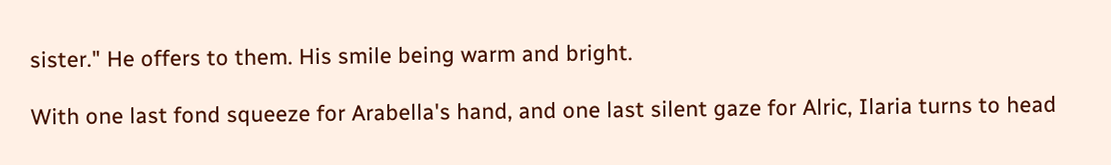sister." He offers to them. His smile being warm and bright.

With one last fond squeeze for Arabella's hand, and one last silent gaze for Alric, Ilaria turns to head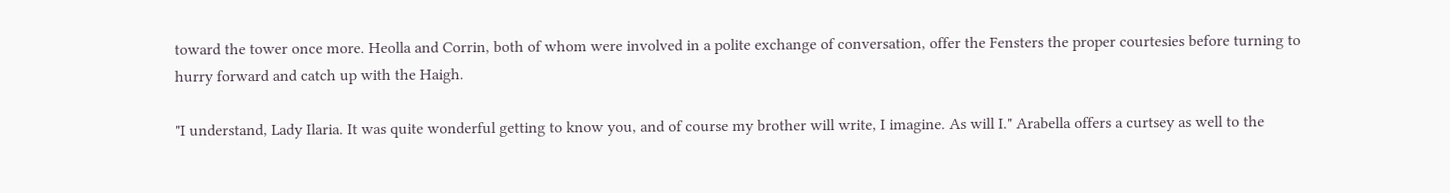toward the tower once more. Heolla and Corrin, both of whom were involved in a polite exchange of conversation, offer the Fensters the proper courtesies before turning to hurry forward and catch up with the Haigh.

"I understand, Lady Ilaria. It was quite wonderful getting to know you, and of course my brother will write, I imagine. As will I." Arabella offers a curtsey as well to the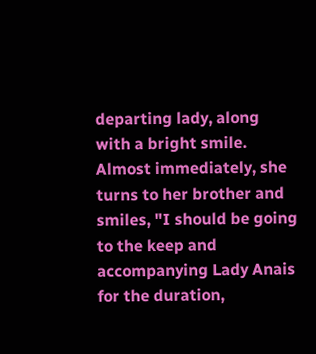departing lady, along with a bright smile. Almost immediately, she turns to her brother and smiles, "I should be going to the keep and accompanying Lady Anais for the duration,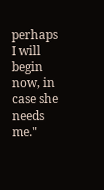perhaps I will begin now, in case she needs me."